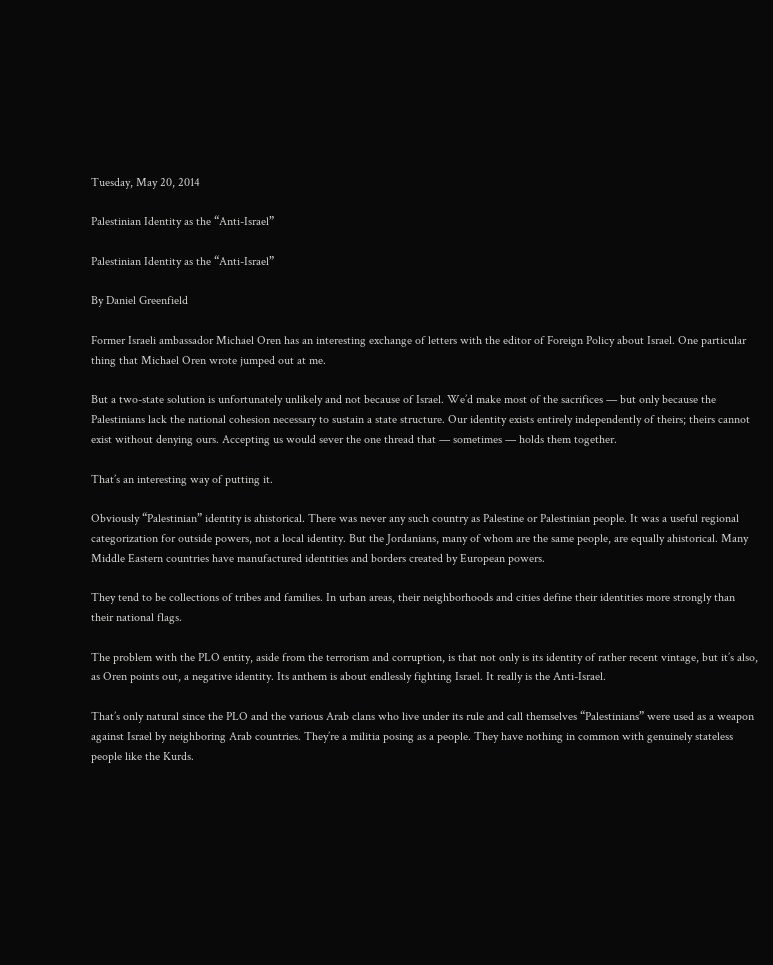Tuesday, May 20, 2014

Palestinian Identity as the “Anti-Israel”

Palestinian Identity as the “Anti-Israel”

By Daniel Greenfield

Former Israeli ambassador Michael Oren has an interesting exchange of letters with the editor of Foreign Policy about Israel. One particular thing that Michael Oren wrote jumped out at me.

But a two-state solution is unfortunately unlikely and not because of Israel. We’d make most of the sacrifices — but only because the Palestinians lack the national cohesion necessary to sustain a state structure. Our identity exists entirely independently of theirs; theirs cannot exist without denying ours. Accepting us would sever the one thread that — sometimes — holds them together.

That’s an interesting way of putting it.

Obviously “Palestinian” identity is ahistorical. There was never any such country as Palestine or Palestinian people. It was a useful regional categorization for outside powers, not a local identity. But the Jordanians, many of whom are the same people, are equally ahistorical. Many Middle Eastern countries have manufactured identities and borders created by European powers.

They tend to be collections of tribes and families. In urban areas, their neighborhoods and cities define their identities more strongly than their national flags.

The problem with the PLO entity, aside from the terrorism and corruption, is that not only is its identity of rather recent vintage, but it’s also, as Oren points out, a negative identity. Its anthem is about endlessly fighting Israel. It really is the Anti-Israel.

That’s only natural since the PLO and the various Arab clans who live under its rule and call themselves “Palestinians” were used as a weapon against Israel by neighboring Arab countries. They’re a militia posing as a people. They have nothing in common with genuinely stateless people like the Kurds.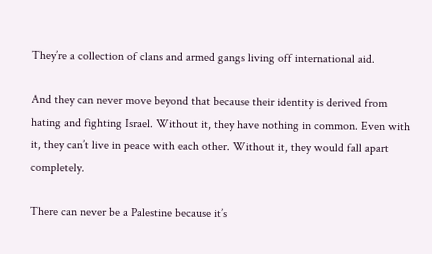They’re a collection of clans and armed gangs living off international aid.

And they can never move beyond that because their identity is derived from hating and fighting Israel. Without it, they have nothing in common. Even with it, they can’t live in peace with each other. Without it, they would fall apart completely.

There can never be a Palestine because it’s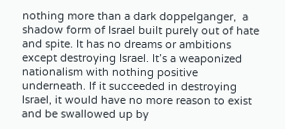nothing more than a dark doppelganger,  a shadow form of Israel built purely out of hate and spite. It has no dreams or ambitions except destroying Israel. It’s a weaponized nationalism with nothing positive underneath. If it succeeded in destroying Israel, it would have no more reason to exist and be swallowed up by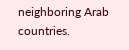neighboring Arab countries.